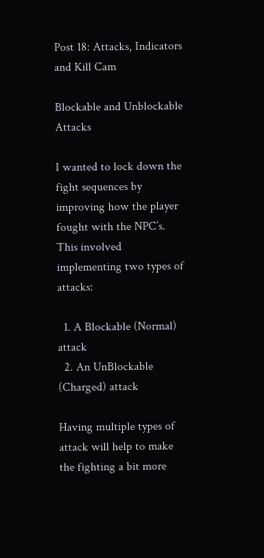Post 18: Attacks, Indicators and Kill Cam

Blockable and Unblockable Attacks

I wanted to lock down the fight sequences by improving how the player fought with the NPC’s. This involved implementing two types of attacks:

  1. A Blockable (Normal) attack
  2. An UnBlockable (Charged) attack

Having multiple types of attack will help to make the fighting a bit more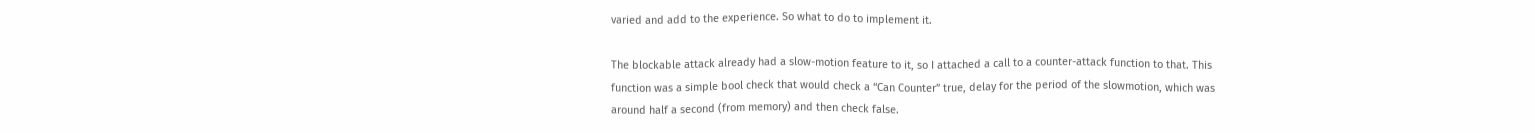varied and add to the experience. So what to do to implement it.

The blockable attack already had a slow-motion feature to it, so I attached a call to a counter-attack function to that. This function was a simple bool check that would check a “Can Counter” true, delay for the period of the slowmotion, which was around half a second (from memory) and then check false.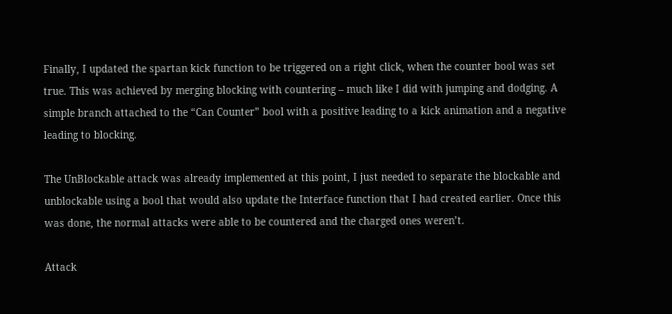Finally, I updated the spartan kick function to be triggered on a right click, when the counter bool was set true. This was achieved by merging blocking with countering – much like I did with jumping and dodging. A simple branch attached to the “Can Counter” bool with a positive leading to a kick animation and a negative leading to blocking.

The UnBlockable attack was already implemented at this point, I just needed to separate the blockable and unblockable using a bool that would also update the Interface function that I had created earlier. Once this was done, the normal attacks were able to be countered and the charged ones weren’t.

Attack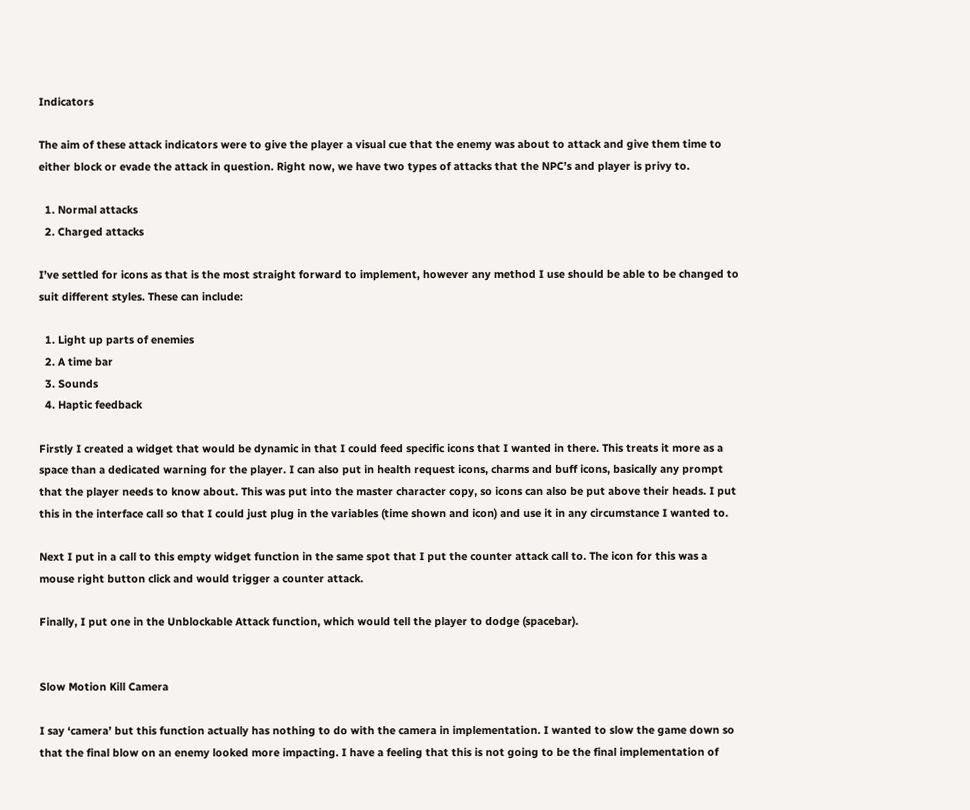Indicators

The aim of these attack indicators were to give the player a visual cue that the enemy was about to attack and give them time to either block or evade the attack in question. Right now, we have two types of attacks that the NPC’s and player is privy to.

  1. Normal attacks
  2. Charged attacks

I’ve settled for icons as that is the most straight forward to implement, however any method I use should be able to be changed to suit different styles. These can include:

  1. Light up parts of enemies
  2. A time bar
  3. Sounds
  4. Haptic feedback

Firstly I created a widget that would be dynamic in that I could feed specific icons that I wanted in there. This treats it more as a space than a dedicated warning for the player. I can also put in health request icons, charms and buff icons, basically any prompt that the player needs to know about. This was put into the master character copy, so icons can also be put above their heads. I put this in the interface call so that I could just plug in the variables (time shown and icon) and use it in any circumstance I wanted to.

Next I put in a call to this empty widget function in the same spot that I put the counter attack call to. The icon for this was a mouse right button click and would trigger a counter attack.

Finally, I put one in the Unblockable Attack function, which would tell the player to dodge (spacebar).


Slow Motion Kill Camera

I say ‘camera’ but this function actually has nothing to do with the camera in implementation. I wanted to slow the game down so that the final blow on an enemy looked more impacting. I have a feeling that this is not going to be the final implementation of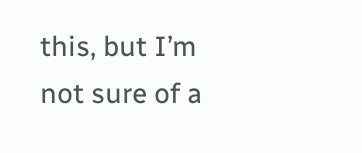this, but I’m not sure of a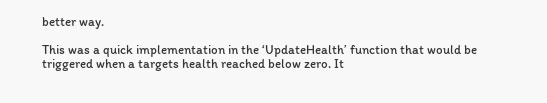better way.

This was a quick implementation in the ‘UpdateHealth’ function that would be triggered when a targets health reached below zero. It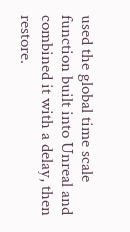used the global time scale function built into Unreal and combined it with a delay, then restore.